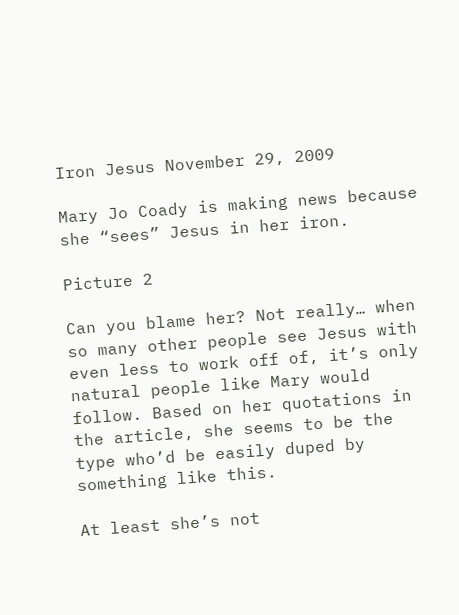Iron Jesus November 29, 2009

Mary Jo Coady is making news because she “sees” Jesus in her iron.

Picture 2

Can you blame her? Not really… when so many other people see Jesus with even less to work off of, it’s only natural people like Mary would follow. Based on her quotations in the article, she seems to be the type who’d be easily duped by something like this.

At least she’s not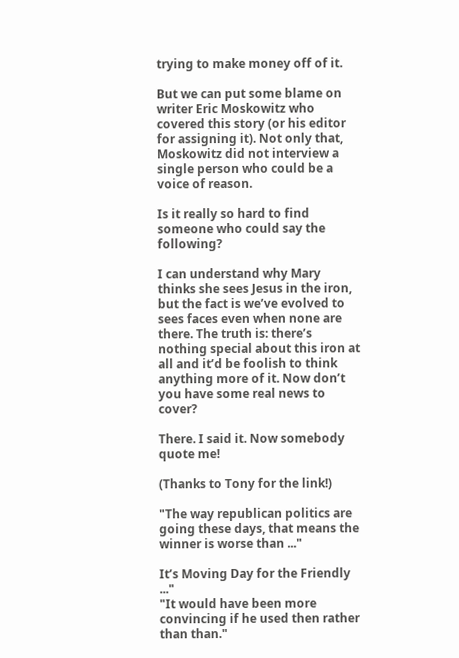trying to make money off of it.

But we can put some blame on writer Eric Moskowitz who covered this story (or his editor for assigning it). Not only that, Moskowitz did not interview a single person who could be a voice of reason.

Is it really so hard to find someone who could say the following?

I can understand why Mary thinks she sees Jesus in the iron, but the fact is we’ve evolved to sees faces even when none are there. The truth is: there’s nothing special about this iron at all and it’d be foolish to think anything more of it. Now don’t you have some real news to cover?

There. I said it. Now somebody quote me!

(Thanks to Tony for the link!)

"The way republican politics are going these days, that means the winner is worse than ..."

It’s Moving Day for the Friendly ..."
"It would have been more convincing if he used then rather than than."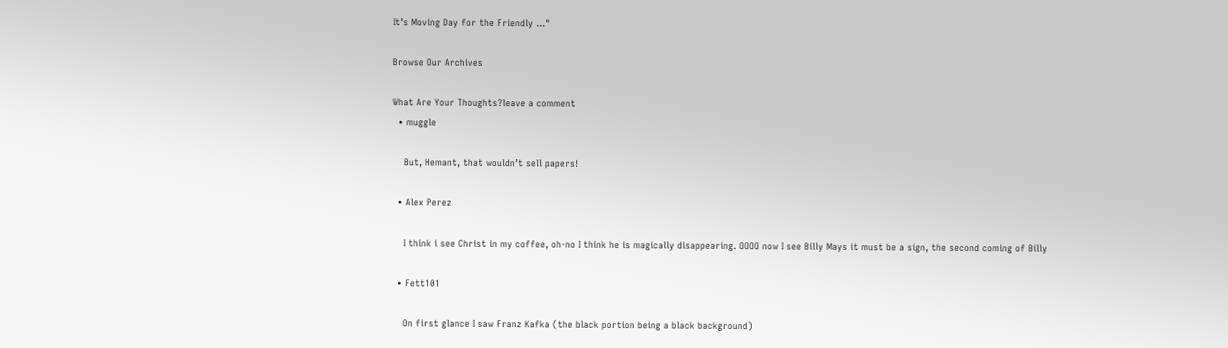It’s Moving Day for the Friendly ..."

Browse Our Archives

What Are Your Thoughts?leave a comment
  • muggle

    But, Hemant, that wouldn’t sell papers!

  • Alex Perez

    I think i see Christ in my coffee, oh-no I think he is magically disappearing. OOOO now I see Billy Mays it must be a sign, the second coming of Billy

  • Fett101

    On first glance I saw Franz Kafka (the black portion being a black background)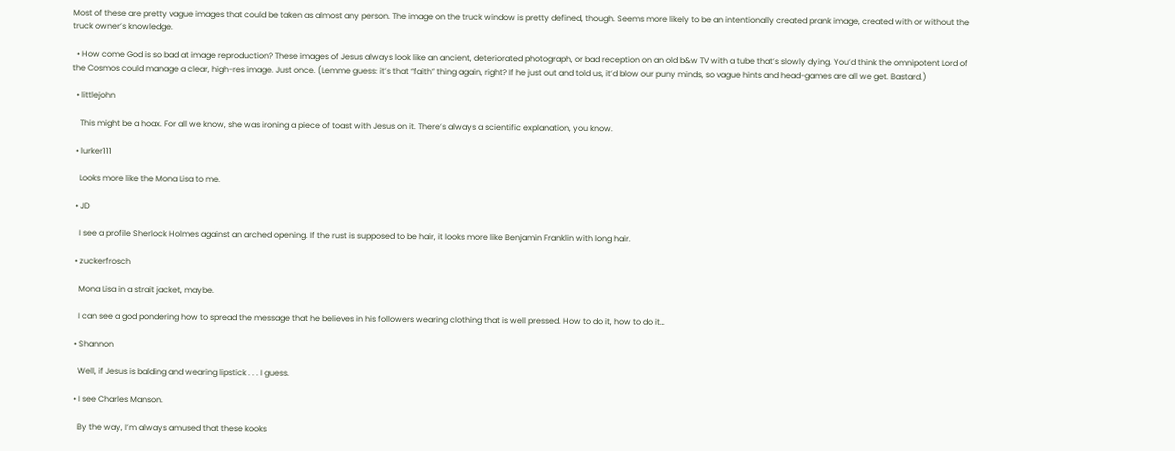Most of these are pretty vague images that could be taken as almost any person. The image on the truck window is pretty defined, though. Seems more likely to be an intentionally created prank image, created with or without the truck owner’s knowledge.

  • How come God is so bad at image reproduction? These images of Jesus always look like an ancient, deteriorated photograph, or bad reception on an old b&w TV with a tube that’s slowly dying. You’d think the omnipotent Lord of the Cosmos could manage a clear, high-res image. Just once. (Lemme guess: it’s that “faith” thing again, right? If he just out and told us, it’d blow our puny minds, so vague hints and head-games are all we get. Bastard.)

  • littlejohn

    This might be a hoax. For all we know, she was ironing a piece of toast with Jesus on it. There’s always a scientific explanation, you know.

  • lurker111

    Looks more like the Mona Lisa to me.

  • JD

    I see a profile Sherlock Holmes against an arched opening. If the rust is supposed to be hair, it looks more like Benjamin Franklin with long hair.

  • zuckerfrosch

    Mona Lisa in a strait jacket, maybe.

    I can see a god pondering how to spread the message that he believes in his followers wearing clothing that is well pressed. How to do it, how to do it…

  • Shannon

    Well, if Jesus is balding and wearing lipstick . . . I guess.

  • I see Charles Manson.

    By the way, I’m always amused that these kooks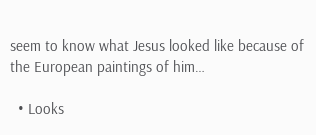seem to know what Jesus looked like because of the European paintings of him…

  • Looks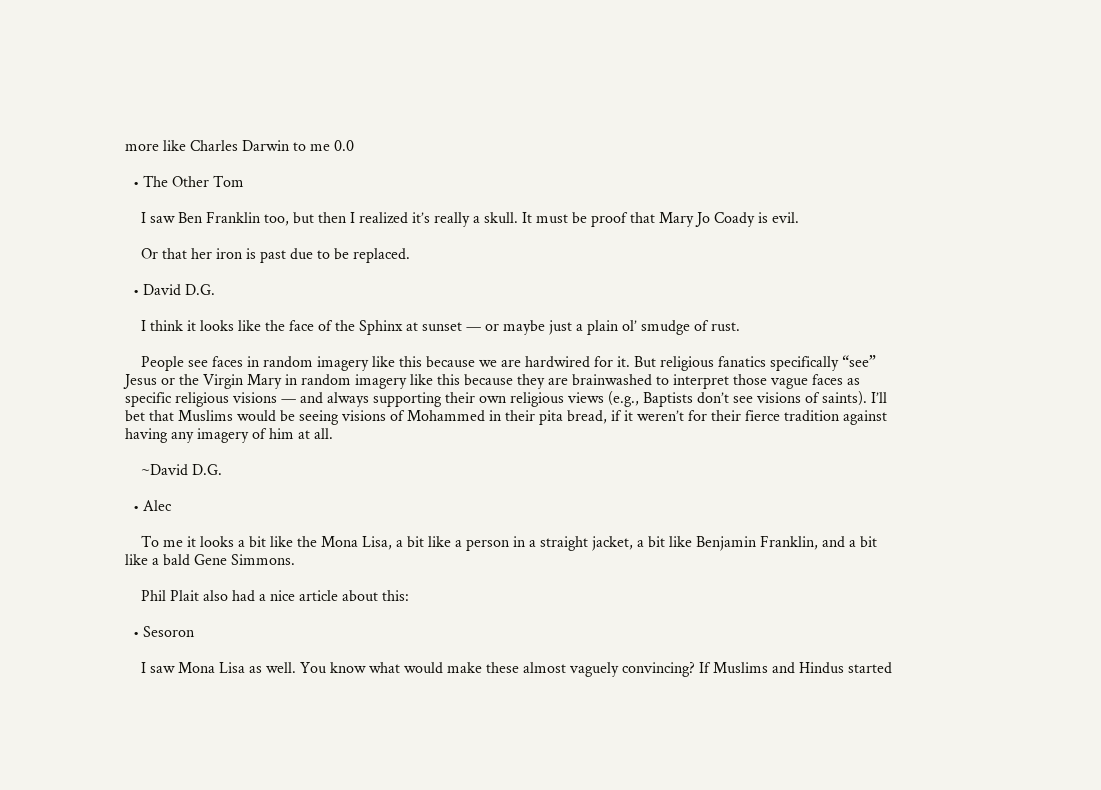more like Charles Darwin to me 0.0

  • The Other Tom

    I saw Ben Franklin too, but then I realized it’s really a skull. It must be proof that Mary Jo Coady is evil.

    Or that her iron is past due to be replaced.

  • David D.G.

    I think it looks like the face of the Sphinx at sunset — or maybe just a plain ol’ smudge of rust.

    People see faces in random imagery like this because we are hardwired for it. But religious fanatics specifically “see” Jesus or the Virgin Mary in random imagery like this because they are brainwashed to interpret those vague faces as specific religious visions — and always supporting their own religious views (e.g., Baptists don’t see visions of saints). I’ll bet that Muslims would be seeing visions of Mohammed in their pita bread, if it weren’t for their fierce tradition against having any imagery of him at all.

    ~David D.G.

  • Alec

    To me it looks a bit like the Mona Lisa, a bit like a person in a straight jacket, a bit like Benjamin Franklin, and a bit like a bald Gene Simmons.

    Phil Plait also had a nice article about this:

  • Sesoron

    I saw Mona Lisa as well. You know what would make these almost vaguely convincing? If Muslims and Hindus started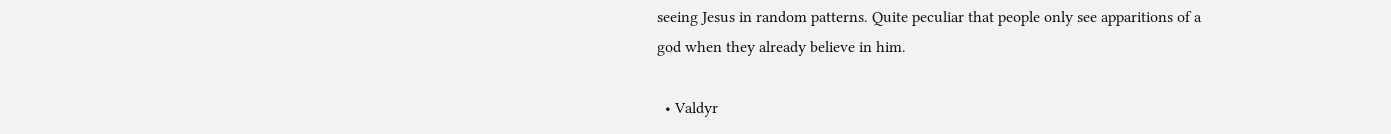seeing Jesus in random patterns. Quite peculiar that people only see apparitions of a god when they already believe in him.

  • Valdyr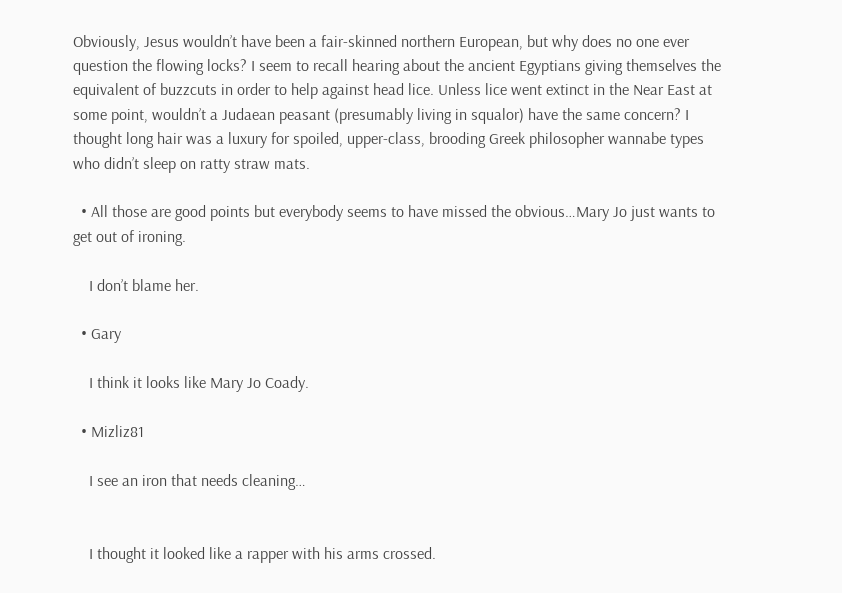Obviously, Jesus wouldn’t have been a fair-skinned northern European, but why does no one ever question the flowing locks? I seem to recall hearing about the ancient Egyptians giving themselves the equivalent of buzzcuts in order to help against head lice. Unless lice went extinct in the Near East at some point, wouldn’t a Judaean peasant (presumably living in squalor) have the same concern? I thought long hair was a luxury for spoiled, upper-class, brooding Greek philosopher wannabe types who didn’t sleep on ratty straw mats.

  • All those are good points but everybody seems to have missed the obvious…Mary Jo just wants to get out of ironing.

    I don’t blame her.

  • Gary

    I think it looks like Mary Jo Coady.

  • Mizliz81

    I see an iron that needs cleaning…


    I thought it looked like a rapper with his arms crossed.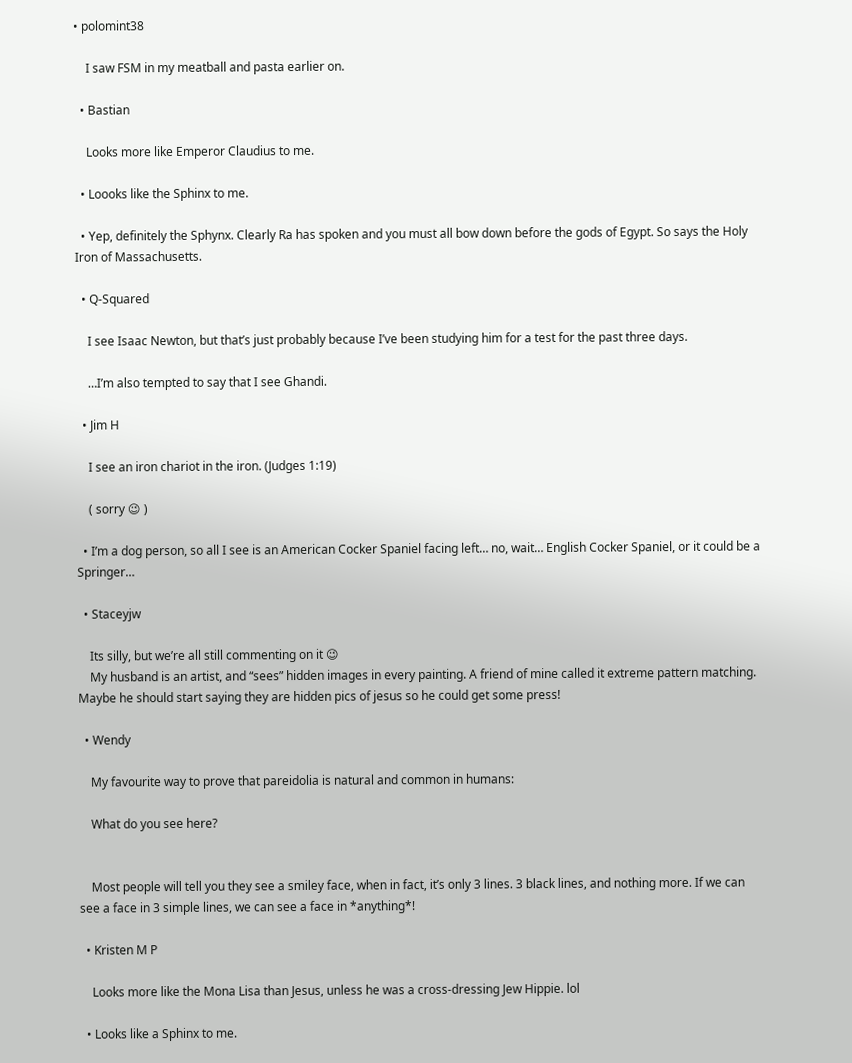• polomint38

    I saw FSM in my meatball and pasta earlier on.

  • Bastian

    Looks more like Emperor Claudius to me.

  • Loooks like the Sphinx to me.

  • Yep, definitely the Sphynx. Clearly Ra has spoken and you must all bow down before the gods of Egypt. So says the Holy Iron of Massachusetts.

  • Q-Squared

    I see Isaac Newton, but that’s just probably because I’ve been studying him for a test for the past three days.

    …I’m also tempted to say that I see Ghandi.

  • Jim H

    I see an iron chariot in the iron. (Judges 1:19)

    ( sorry 😉 )

  • I’m a dog person, so all I see is an American Cocker Spaniel facing left… no, wait… English Cocker Spaniel, or it could be a Springer…

  • Staceyjw

    Its silly, but we’re all still commenting on it 😉
    My husband is an artist, and “sees” hidden images in every painting. A friend of mine called it extreme pattern matching. Maybe he should start saying they are hidden pics of jesus so he could get some press!

  • Wendy

    My favourite way to prove that pareidolia is natural and common in humans:

    What do you see here?


    Most people will tell you they see a smiley face, when in fact, it’s only 3 lines. 3 black lines, and nothing more. If we can see a face in 3 simple lines, we can see a face in *anything*!

  • Kristen M P

    Looks more like the Mona Lisa than Jesus, unless he was a cross-dressing Jew Hippie. lol

  • Looks like a Sphinx to me.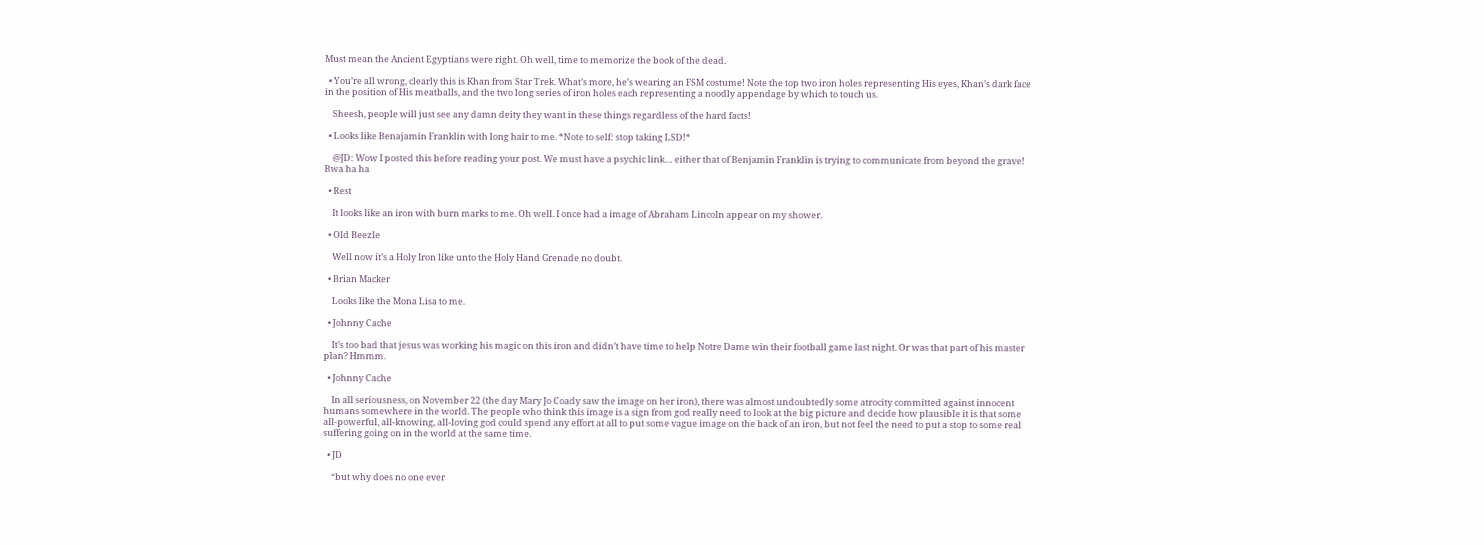Must mean the Ancient Egyptians were right. Oh well, time to memorize the book of the dead.

  • You’re all wrong, clearly this is Khan from Star Trek. What’s more, he’s wearing an FSM costume! Note the top two iron holes representing His eyes, Khan’s dark face in the position of His meatballs, and the two long series of iron holes each representing a noodly appendage by which to touch us.

    Sheesh, people will just see any damn deity they want in these things regardless of the hard facts!

  • Looks like Benajamin Franklin with long hair to me. *Note to self: stop taking LSD!*

    @JD: Wow I posted this before reading your post. We must have a psychic link… either that of Benjamin Franklin is trying to communicate from beyond the grave! Bwa ha ha

  • Rest

    It looks like an iron with burn marks to me. Oh well. I once had a image of Abraham Lincoln appear on my shower.

  • Old Beezle

    Well now it’s a Holy Iron like unto the Holy Hand Grenade no doubt.

  • Brian Macker

    Looks like the Mona Lisa to me.

  • Johnny Cache

    It’s too bad that jesus was working his magic on this iron and didn’t have time to help Notre Dame win their football game last night. Or was that part of his master plan? Hmmm.

  • Johnny Cache

    In all seriousness, on November 22 (the day Mary Jo Coady saw the image on her iron), there was almost undoubtedly some atrocity committed against innocent humans somewhere in the world. The people who think this image is a sign from god really need to look at the big picture and decide how plausible it is that some all-powerful, all-knowing, all-loving god could spend any effort at all to put some vague image on the back of an iron, but not feel the need to put a stop to some real suffering going on in the world at the same time.

  • JD

    “but why does no one ever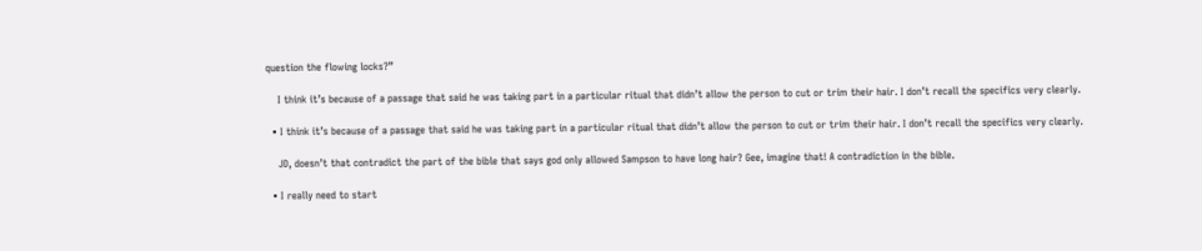question the flowing locks?”

    I think it’s because of a passage that said he was taking part in a particular ritual that didn’t allow the person to cut or trim their hair. I don’t recall the specifics very clearly.

  • I think it’s because of a passage that said he was taking part in a particular ritual that didn’t allow the person to cut or trim their hair. I don’t recall the specifics very clearly.

    JD, doesn’t that contradict the part of the bible that says god only allowed Sampson to have long hair? Gee, imagine that! A contradiction in the bible.

  • I really need to start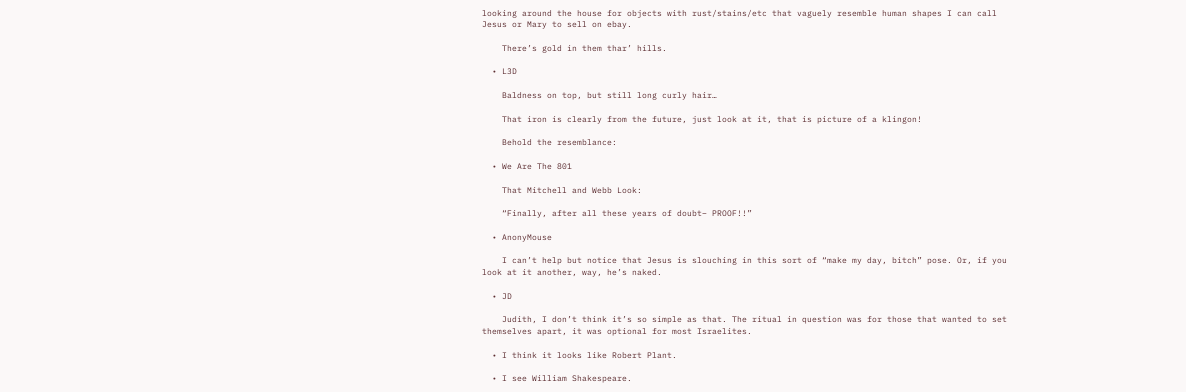looking around the house for objects with rust/stains/etc that vaguely resemble human shapes I can call Jesus or Mary to sell on ebay.

    There’s gold in them thar’ hills.

  • L3D

    Baldness on top, but still long curly hair…

    That iron is clearly from the future, just look at it, that is picture of a klingon!

    Behold the resemblance:

  • We Are The 801

    That Mitchell and Webb Look:

    “Finally, after all these years of doubt– PROOF!!”

  • AnonyMouse

    I can’t help but notice that Jesus is slouching in this sort of “make my day, bitch” pose. Or, if you look at it another, way, he’s naked.

  • JD

    Judith, I don’t think it’s so simple as that. The ritual in question was for those that wanted to set themselves apart, it was optional for most Israelites.

  • I think it looks like Robert Plant.

  • I see William Shakespeare.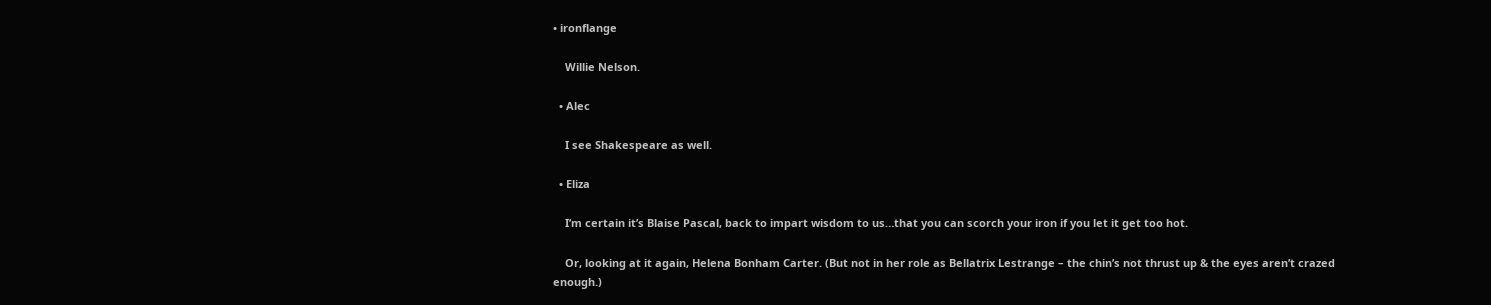• ironflange

    Willie Nelson.

  • Alec

    I see Shakespeare as well.

  • Eliza

    I’m certain it’s Blaise Pascal, back to impart wisdom to us…that you can scorch your iron if you let it get too hot.

    Or, looking at it again, Helena Bonham Carter. (But not in her role as Bellatrix Lestrange – the chin’s not thrust up & the eyes aren’t crazed enough.)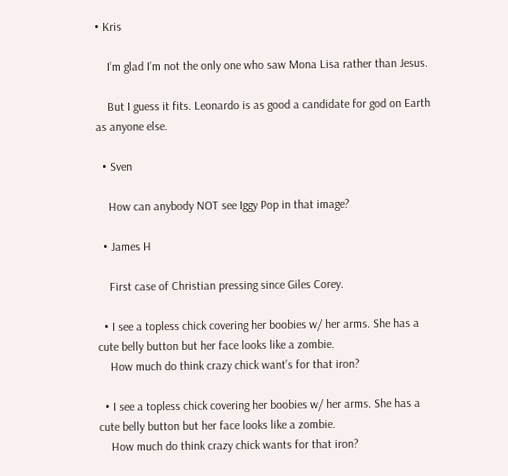• Kris

    I’m glad I’m not the only one who saw Mona Lisa rather than Jesus.

    But I guess it fits. Leonardo is as good a candidate for god on Earth as anyone else.

  • Sven

    How can anybody NOT see Iggy Pop in that image?

  • James H

    First case of Christian pressing since Giles Corey.

  • I see a topless chick covering her boobies w/ her arms. She has a cute belly button but her face looks like a zombie.
    How much do think crazy chick want’s for that iron?

  • I see a topless chick covering her boobies w/ her arms. She has a cute belly button but her face looks like a zombie.
    How much do think crazy chick wants for that iron?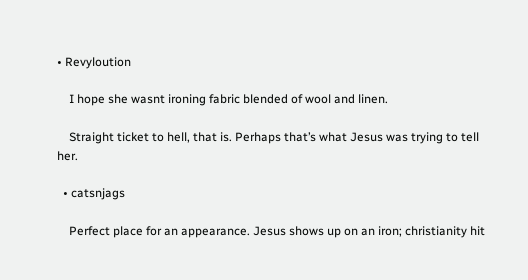• Revyloution

    I hope she wasnt ironing fabric blended of wool and linen.

    Straight ticket to hell, that is. Perhaps that’s what Jesus was trying to tell her.

  • catsnjags

    Perfect place for an appearance. Jesus shows up on an iron; christianity hit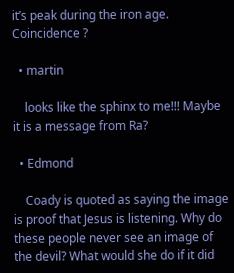it’s peak during the iron age. Coincidence ?

  • martin

    looks like the sphinx to me!!! Maybe it is a message from Ra?

  • Edmond

    Coady is quoted as saying the image is proof that Jesus is listening. Why do these people never see an image of the devil? What would she do if it did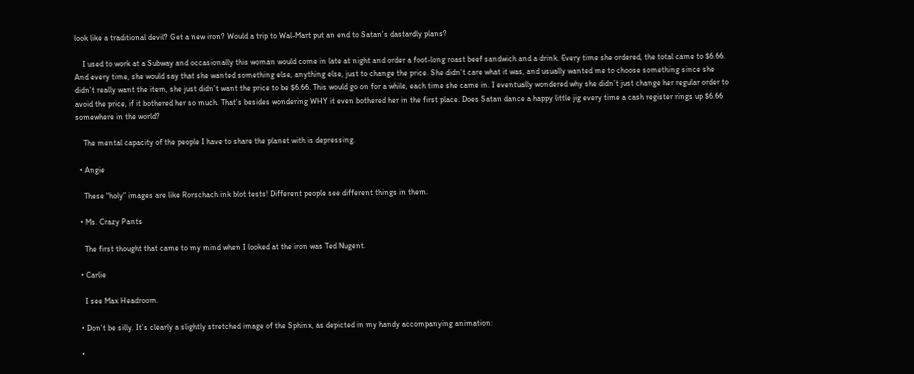look like a traditional devil? Get a new iron? Would a trip to Wal-Mart put an end to Satan’s dastardly plans?

    I used to work at a Subway and occasionally this woman would come in late at night and order a foot-long roast beef sandwich and a drink. Every time she ordered, the total came to $6.66. And every time, she would say that she wanted something else, anything else, just to change the price. She didn’t care what it was, and usually wanted me to choose something since she didn’t really want the item, she just didn’t want the price to be $6.66. This would go on for a while, each time she came in. I eventually wondered why she didn’t just change her regular order to avoid the price, if it bothered her so much. That’s besides wondering WHY it even bothered her in the first place. Does Satan dance a happy little jig every time a cash register rings up $6.66 somewhere in the world?

    The mental capacity of the people I have to share the planet with is depressing.

  • Angie

    These “holy” images are like Rorschach ink blot tests! Different people see different things in them.

  • Ms. Crazy Pants

    The first thought that came to my mind when I looked at the iron was Ted Nugent.

  • Carlie

    I see Max Headroom.

  • Don’t be silly. It’s clearly a slightly stretched image of the Sphinx, as depicted in my handy accompanying animation:

  •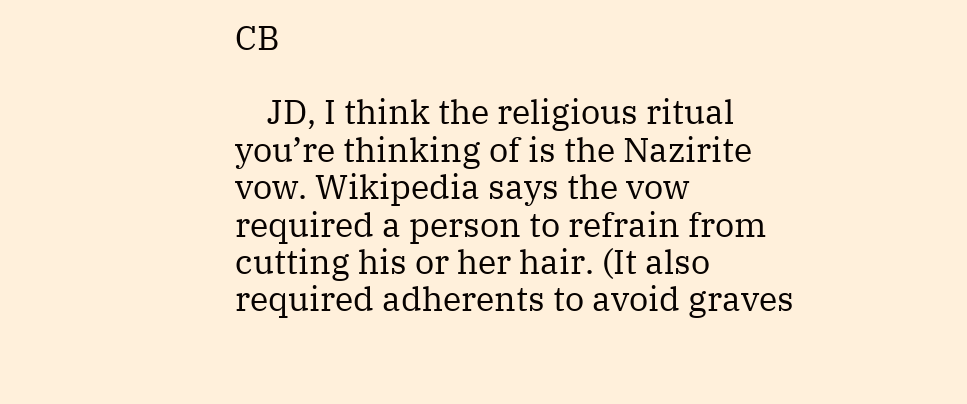CB

    JD, I think the religious ritual you’re thinking of is the Nazirite vow. Wikipedia says the vow required a person to refrain from cutting his or her hair. (It also required adherents to avoid graves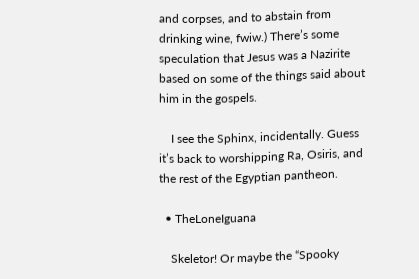and corpses, and to abstain from drinking wine, fwiw.) There’s some speculation that Jesus was a Nazirite based on some of the things said about him in the gospels.

    I see the Sphinx, incidentally. Guess it’s back to worshipping Ra, Osiris, and the rest of the Egyptian pantheon.

  • TheLoneIguana

    Skeletor! Or maybe the “Spooky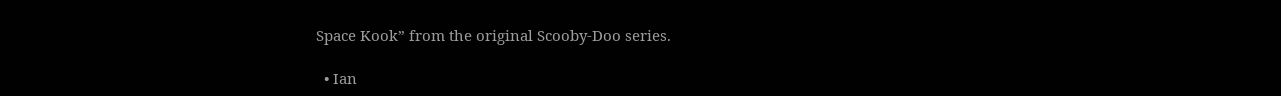Space Kook” from the original Scooby-Doo series.

  • Ian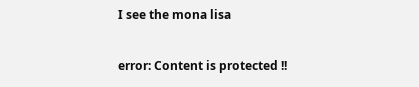I see the mona lisa

error: Content is protected !!